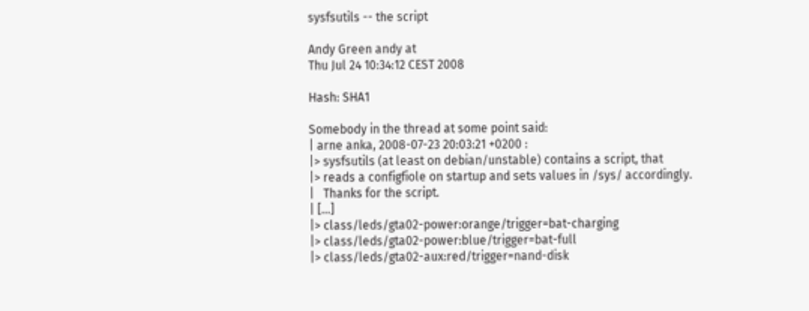sysfsutils -- the script

Andy Green andy at
Thu Jul 24 10:34:12 CEST 2008

Hash: SHA1

Somebody in the thread at some point said:
| arne anka, 2008-07-23 20:03:21 +0200 :
|> sysfsutils (at least on debian/unstable) contains a script, that
|> reads a configfiole on startup and sets values in /sys/ accordingly.
|   Thanks for the script.
| [...]
|> class/leds/gta02-power:orange/trigger=bat-charging
|> class/leds/gta02-power:blue/trigger=bat-full
|> class/leds/gta02-aux:red/trigger=nand-disk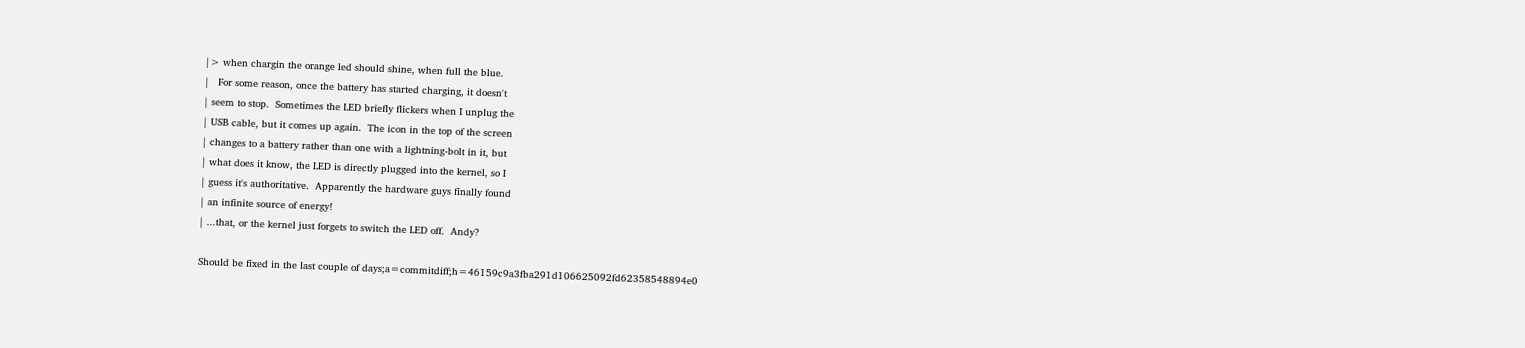|> when chargin the orange led should shine, when full the blue.
|   For some reason, once the battery has started charging, it doesn't
| seem to stop.  Sometimes the LED briefly flickers when I unplug the
| USB cable, but it comes up again.  The icon in the top of the screen
| changes to a battery rather than one with a lightning-bolt in it, but
| what does it know, the LED is directly plugged into the kernel, so I
| guess it's authoritative.  Apparently the hardware guys finally found
| an infinite source of energy!
| ...that, or the kernel just forgets to switch the LED off.  Andy?

Should be fixed in the last couple of days;a=commitdiff;h=46159c9a3fba291d106625092fd62358548894e0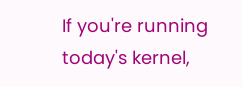If you're running today's kernel,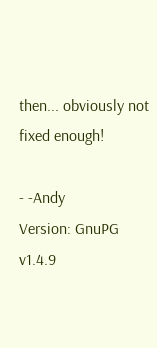then... obviously not fixed enough!

- -Andy
Version: GnuPG v1.4.9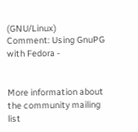(GNU/Linux)
Comment: Using GnuPG with Fedora -


More information about the community mailing list